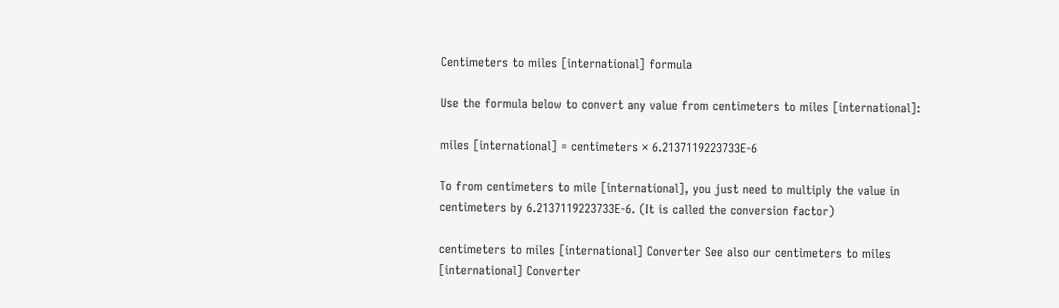Centimeters to miles [international] formula

Use the formula below to convert any value from centimeters to miles [international]:

miles [international] = centimeters × 6.2137119223733E-6

To from centimeters to mile [international], you just need to multiply the value in centimeters by 6.2137119223733E-6. (It is called the conversion factor)

centimeters to miles [international] Converter See also our centimeters to miles [international] Converter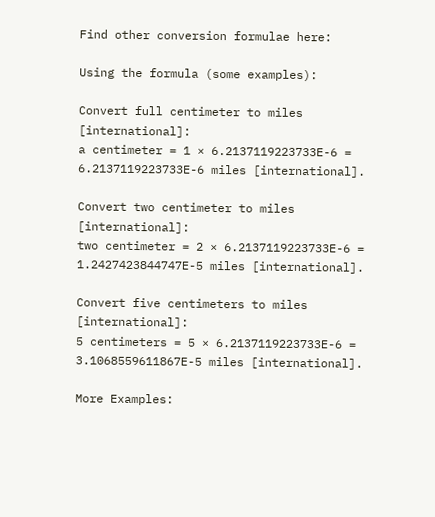Find other conversion formulae here:

Using the formula (some examples):

Convert full centimeter to miles [international]:
a centimeter = 1 × 6.2137119223733E-6 = 6.2137119223733E-6 miles [international].

Convert two centimeter to miles [international]:
two centimeter = 2 × 6.2137119223733E-6 = 1.2427423844747E-5 miles [international].

Convert five centimeters to miles [international]:
5 centimeters = 5 × 6.2137119223733E-6 = 3.1068559611867E-5 miles [international].

More Examples: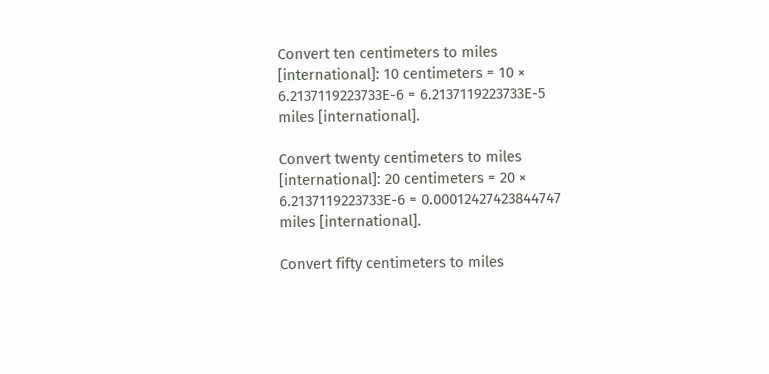Convert ten centimeters to miles [international]: 10 centimeters = 10 × 6.2137119223733E-6 = 6.2137119223733E-5 miles [international].

Convert twenty centimeters to miles [international]: 20 centimeters = 20 × 6.2137119223733E-6 = 0.00012427423844747 miles [international].

Convert fifty centimeters to miles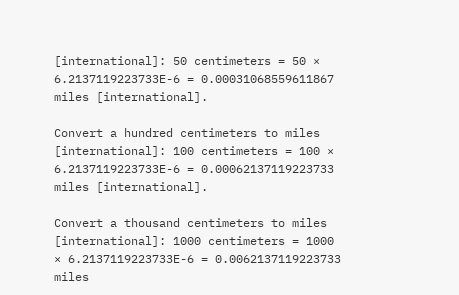[international]: 50 centimeters = 50 × 6.2137119223733E-6 = 0.00031068559611867 miles [international].

Convert a hundred centimeters to miles [international]: 100 centimeters = 100 × 6.2137119223733E-6 = 0.00062137119223733 miles [international].

Convert a thousand centimeters to miles [international]: 1000 centimeters = 1000 × 6.2137119223733E-6 = 0.0062137119223733 miles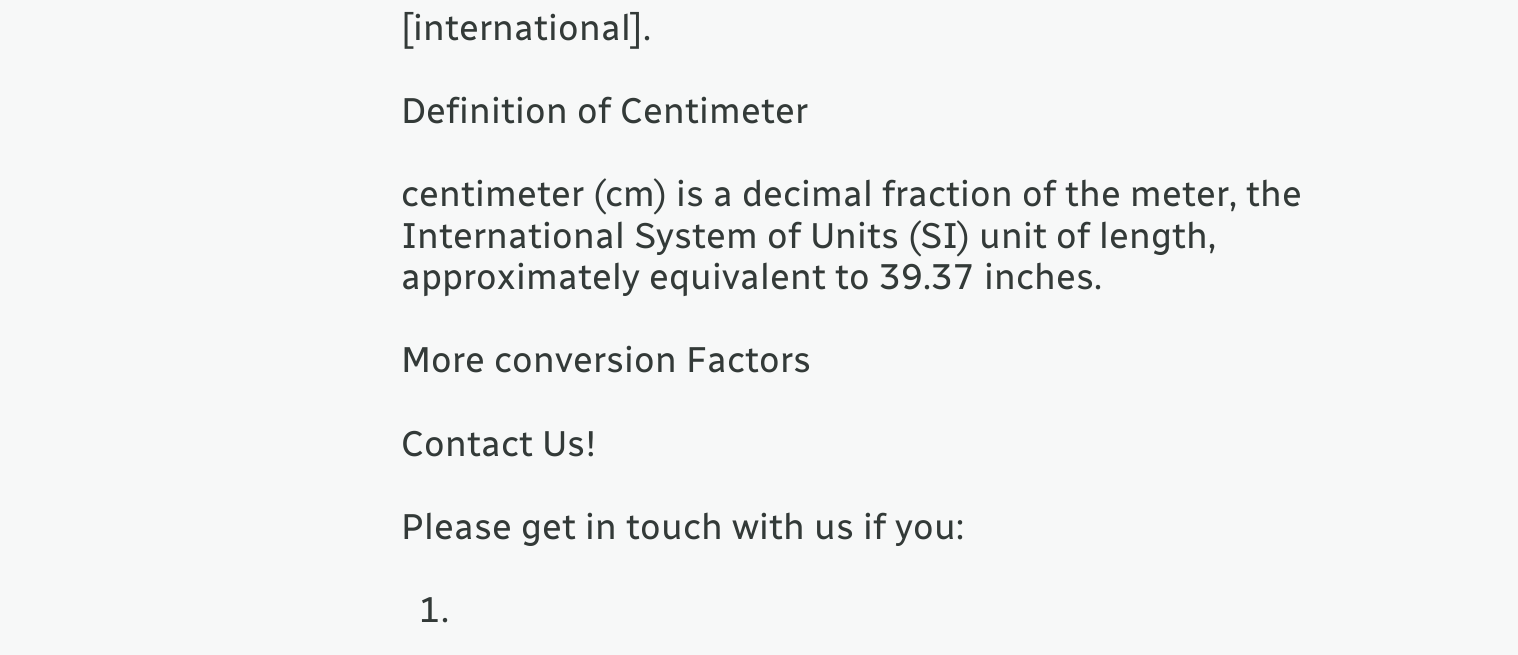[international].

Definition of Centimeter

centimeter (cm) is a decimal fraction of the meter, the International System of Units (SI) unit of length, approximately equivalent to 39.37 inches.

More conversion Factors

Contact Us!

Please get in touch with us if you:

  1.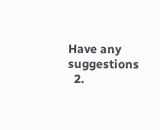Have any suggestions
  2.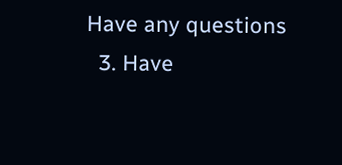Have any questions
  3. Have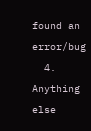found an error/bug
  4. Anything else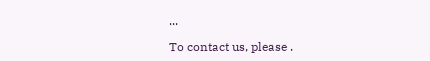...

To contact us, please .